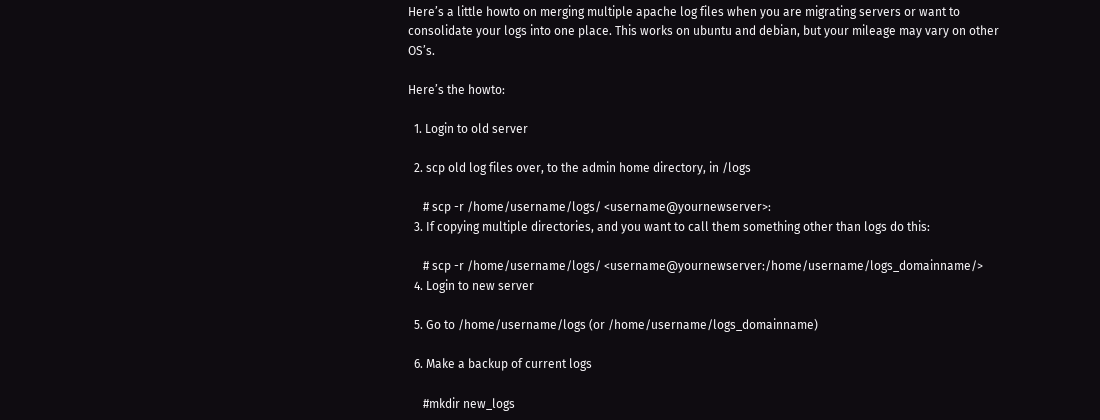Here’s a little howto on merging multiple apache log files when you are migrating servers or want to consolidate your logs into one place. This works on ubuntu and debian, but your mileage may vary on other OS’s.

Here’s the howto:

  1. Login to old server

  2. scp old log files over, to the admin home directory, in /logs

     # scp -r /home/username/logs/ <username@yournewserver>:
  3. If copying multiple directories, and you want to call them something other than logs do this:

     # scp -r /home/username/logs/ <username@yournewserver:/home/username/logs_domainname/>
  4. Login to new server

  5. Go to /home/username/logs (or /home/username/logs_domainname)

  6. Make a backup of current logs

     #mkdir new_logs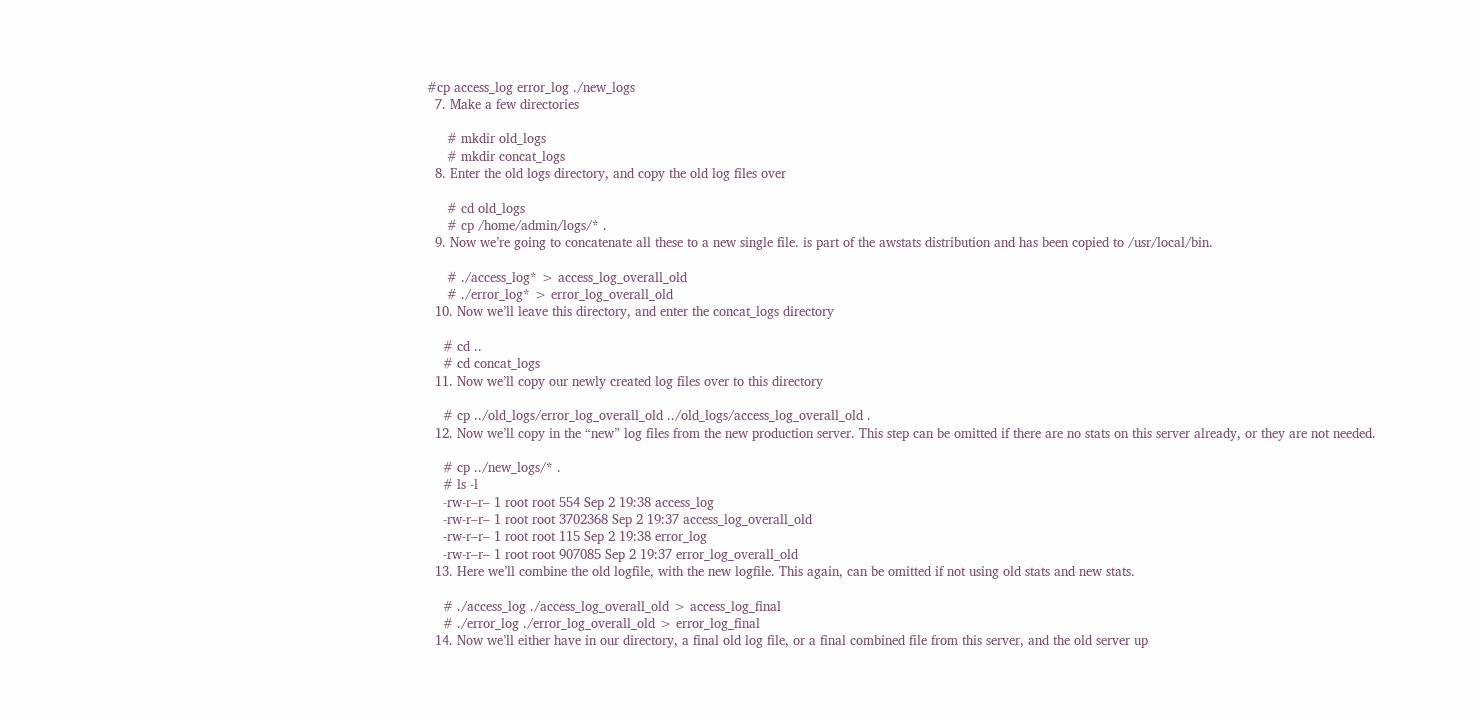#cp access_log error_log ./new_logs
  7. Make a few directories

     # mkdir old_logs
     # mkdir concat_logs
  8. Enter the old logs directory, and copy the old log files over

     # cd old_logs
     # cp /home/admin/logs/* .
  9. Now we’re going to concatenate all these to a new single file. is part of the awstats distribution and has been copied to /usr/local/bin.

     # ./access_log* > access_log_overall_old
     # ./error_log* > error_log_overall_old
  10. Now we’ll leave this directory, and enter the concat_logs directory

    # cd ..
    # cd concat_logs
  11. Now we’ll copy our newly created log files over to this directory

    # cp ../old_logs/error_log_overall_old ../old_logs/access_log_overall_old .
  12. Now we’ll copy in the “new” log files from the new production server. This step can be omitted if there are no stats on this server already, or they are not needed.

    # cp ../new_logs/* .
    # ls -l
    -rw-r–r– 1 root root 554 Sep 2 19:38 access_log
    -rw-r–r– 1 root root 3702368 Sep 2 19:37 access_log_overall_old
    -rw-r–r– 1 root root 115 Sep 2 19:38 error_log
    -rw-r–r– 1 root root 907085 Sep 2 19:37 error_log_overall_old
  13. Here we’ll combine the old logfile, with the new logfile. This again, can be omitted if not using old stats and new stats.

    # ./access_log ./access_log_overall_old > access_log_final
    # ./error_log ./error_log_overall_old > error_log_final
  14. Now we’ll either have in our directory, a final old log file, or a final combined file from this server, and the old server up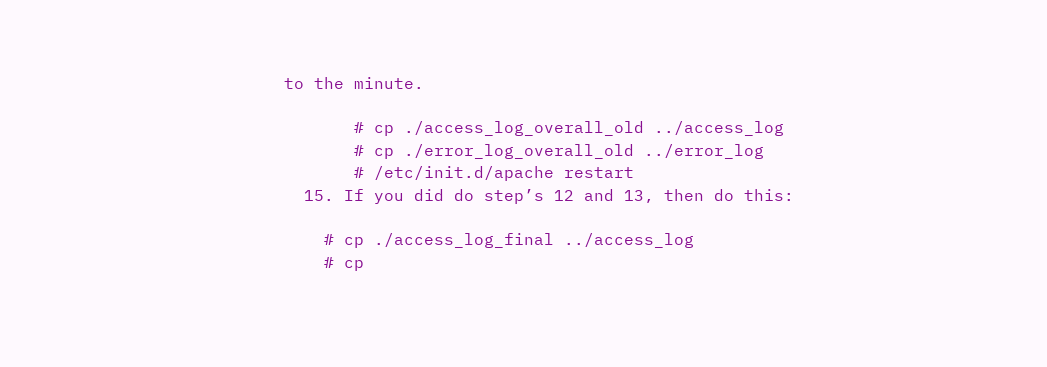to the minute.

       # cp ./access_log_overall_old ../access_log
       # cp ./error_log_overall_old ../error_log
       # /etc/init.d/apache restart
  15. If you did do step’s 12 and 13, then do this:

    # cp ./access_log_final ../access_log
    # cp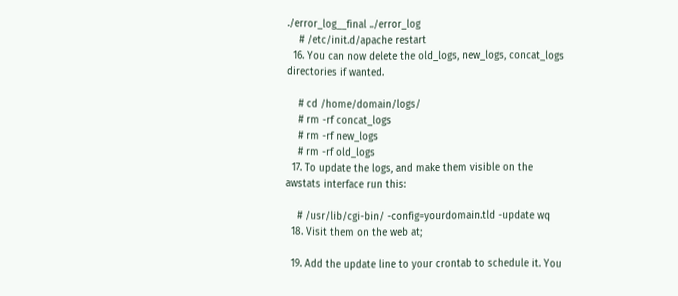./error_log__final ../error_log
    # /etc/init.d/apache restart
  16. You can now delete the old_logs, new_logs, concat_logs directories if wanted.

    # cd /home/domain/logs/
    # rm -rf concat_logs
    # rm -rf new_logs
    # rm -rf old_logs
  17. To update the logs, and make them visible on the awstats interface run this:

    # /usr/lib/cgi-bin/ -config=yourdomain.tld -update wq
  18. Visit them on the web at;

  19. Add the update line to your crontab to schedule it. You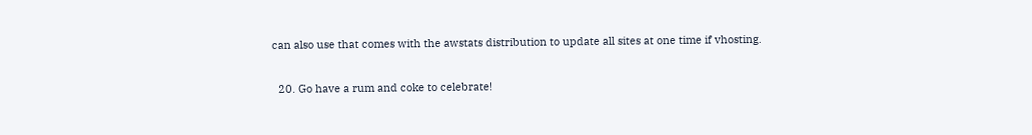can also use that comes with the awstats distribution to update all sites at one time if vhosting.

  20. Go have a rum and coke to celebrate!